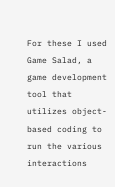For these I used Game Salad, a game development tool that utilizes object-based coding to run the various interactions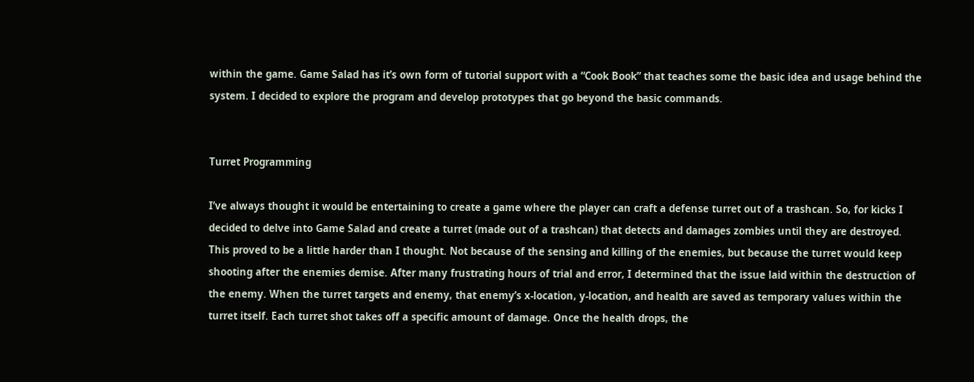within the game. Game Salad has it’s own form of tutorial support with a “Cook Book” that teaches some the basic idea and usage behind the system. I decided to explore the program and develop prototypes that go beyond the basic commands.


Turret Programming

I’ve always thought it would be entertaining to create a game where the player can craft a defense turret out of a trashcan. So, for kicks I decided to delve into Game Salad and create a turret (made out of a trashcan) that detects and damages zombies until they are destroyed. This proved to be a little harder than I thought. Not because of the sensing and killing of the enemies, but because the turret would keep shooting after the enemies demise. After many frustrating hours of trial and error, I determined that the issue laid within the destruction of the enemy. When the turret targets and enemy, that enemy’s x-location, y-location, and health are saved as temporary values within the turret itself. Each turret shot takes off a specific amount of damage. Once the health drops, the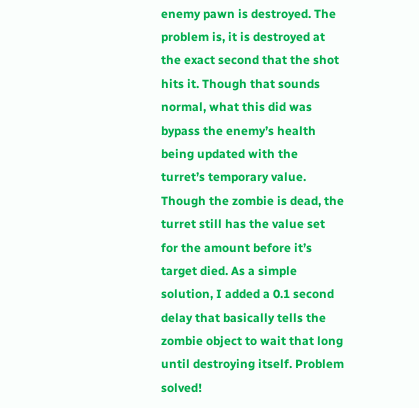enemy pawn is destroyed. The problem is, it is destroyed at the exact second that the shot hits it. Though that sounds normal, what this did was bypass the enemy’s health being updated with the turret’s temporary value. Though the zombie is dead, the turret still has the value set for the amount before it’s target died. As a simple solution, I added a 0.1 second delay that basically tells the zombie object to wait that long until destroying itself. Problem solved!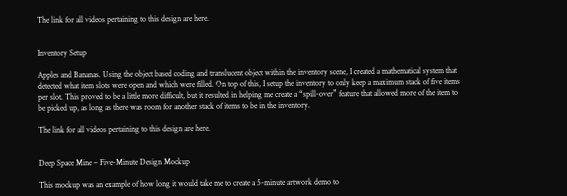The link for all videos pertaining to this design are here.


Inventory Setup

Apples and Bananas. Using the object based coding and translucent object within the inventory scene, I created a mathematical system that detected what item slots were open and which were filled. On top of this, I setup the inventory to only keep a maximum stack of five items per slot. This proved to be a little more difficult, but it resulted in helping me create a “spill-over” feature that allowed more of the item to be picked up, as long as there was room for another stack of items to be in the inventory.

The link for all videos pertaining to this design are here.


Deep Space Mine – Five-Minute Design Mockup

This mockup was an example of how long it would take me to create a 5-minute artwork demo to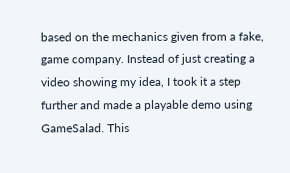based on the mechanics given from a fake, game company. Instead of just creating a video showing my idea, I took it a step further and made a playable demo using GameSalad. This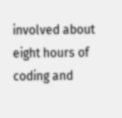involved about eight hours of coding and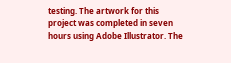testing. The artwork for this project was completed in seven hours using Adobe Illustrator. The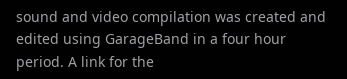sound and video compilation was created and edited using GarageBand in a four hour period. A link for the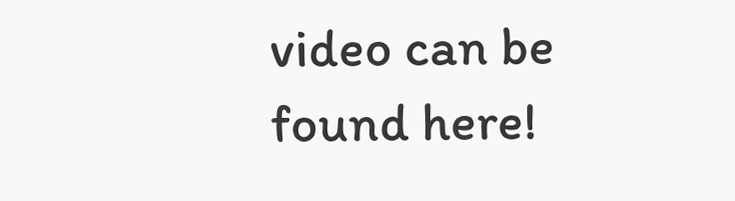video can be found here!